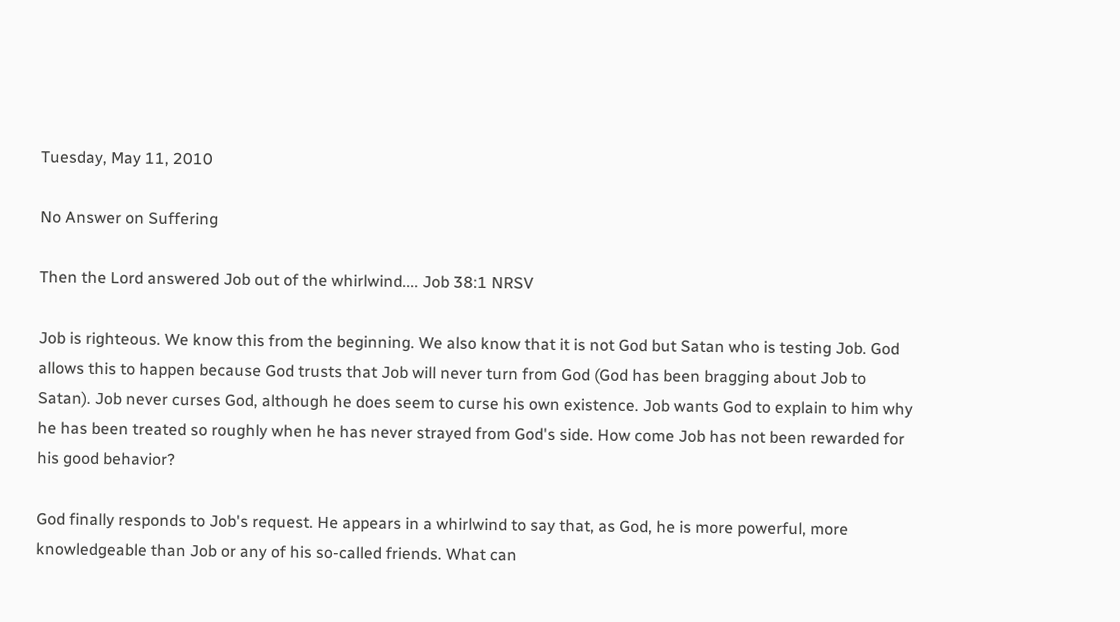Tuesday, May 11, 2010

No Answer on Suffering

Then the Lord answered Job out of the whirlwind.... Job 38:1 NRSV

Job is righteous. We know this from the beginning. We also know that it is not God but Satan who is testing Job. God allows this to happen because God trusts that Job will never turn from God (God has been bragging about Job to Satan). Job never curses God, although he does seem to curse his own existence. Job wants God to explain to him why he has been treated so roughly when he has never strayed from God's side. How come Job has not been rewarded for his good behavior?

God finally responds to Job's request. He appears in a whirlwind to say that, as God, he is more powerful, more knowledgeable than Job or any of his so-called friends. What can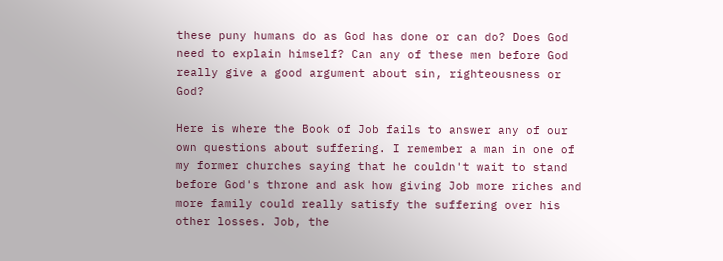these puny humans do as God has done or can do? Does God need to explain himself? Can any of these men before God really give a good argument about sin, righteousness or God?

Here is where the Book of Job fails to answer any of our own questions about suffering. I remember a man in one of my former churches saying that he couldn't wait to stand before God's throne and ask how giving Job more riches and more family could really satisfy the suffering over his other losses. Job, the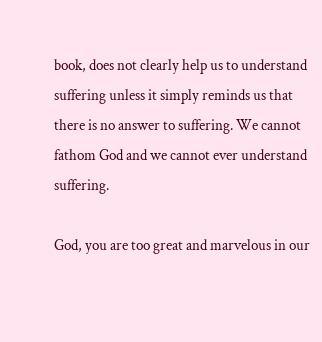book, does not clearly help us to understand suffering unless it simply reminds us that there is no answer to suffering. We cannot fathom God and we cannot ever understand suffering.

God, you are too great and marvelous in our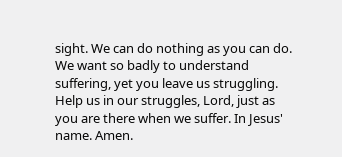sight. We can do nothing as you can do. We want so badly to understand suffering, yet you leave us struggling. Help us in our struggles, Lord, just as you are there when we suffer. In Jesus' name. Amen.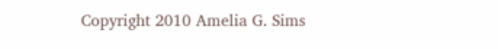Copyright 2010 Amelia G. Sims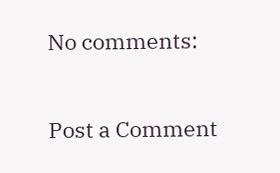No comments:

Post a Comment